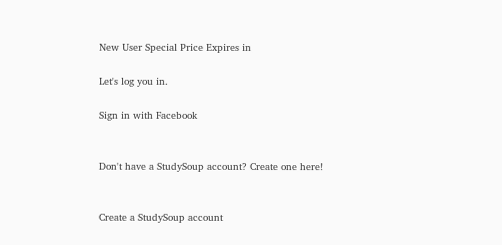New User Special Price Expires in

Let's log you in.

Sign in with Facebook


Don't have a StudySoup account? Create one here!


Create a StudySoup account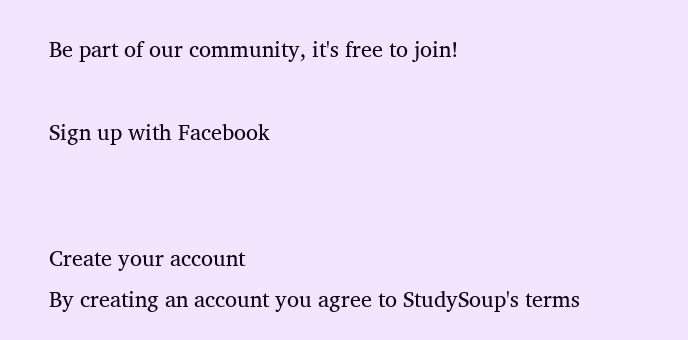Be part of our community, it's free to join!

Sign up with Facebook


Create your account
By creating an account you agree to StudySoup's terms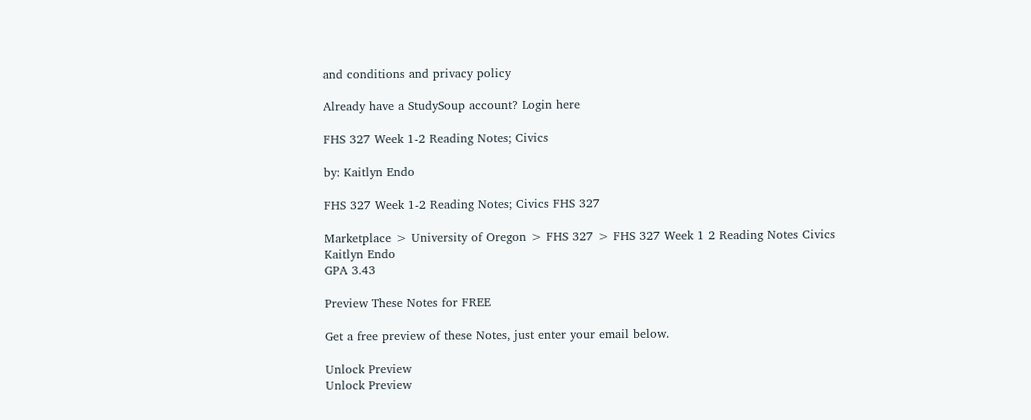and conditions and privacy policy

Already have a StudySoup account? Login here

FHS 327 Week 1-2 Reading Notes; Civics

by: Kaitlyn Endo

FHS 327 Week 1-2 Reading Notes; Civics FHS 327

Marketplace > University of Oregon > FHS 327 > FHS 327 Week 1 2 Reading Notes Civics
Kaitlyn Endo
GPA 3.43

Preview These Notes for FREE

Get a free preview of these Notes, just enter your email below.

Unlock Preview
Unlock Preview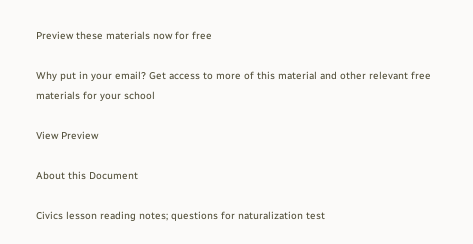Preview these materials now for free

Why put in your email? Get access to more of this material and other relevant free materials for your school

View Preview

About this Document

Civics lesson reading notes; questions for naturalization test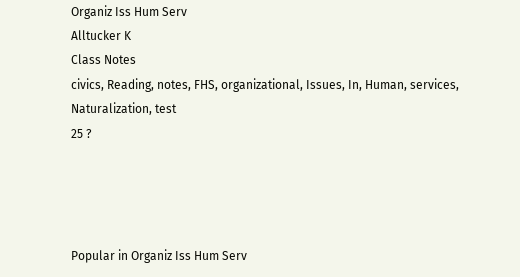Organiz Iss Hum Serv
Alltucker K
Class Notes
civics, Reading, notes, FHS, organizational, Issues, In, Human, services, Naturalization, test
25 ?




Popular in Organiz Iss Hum Serv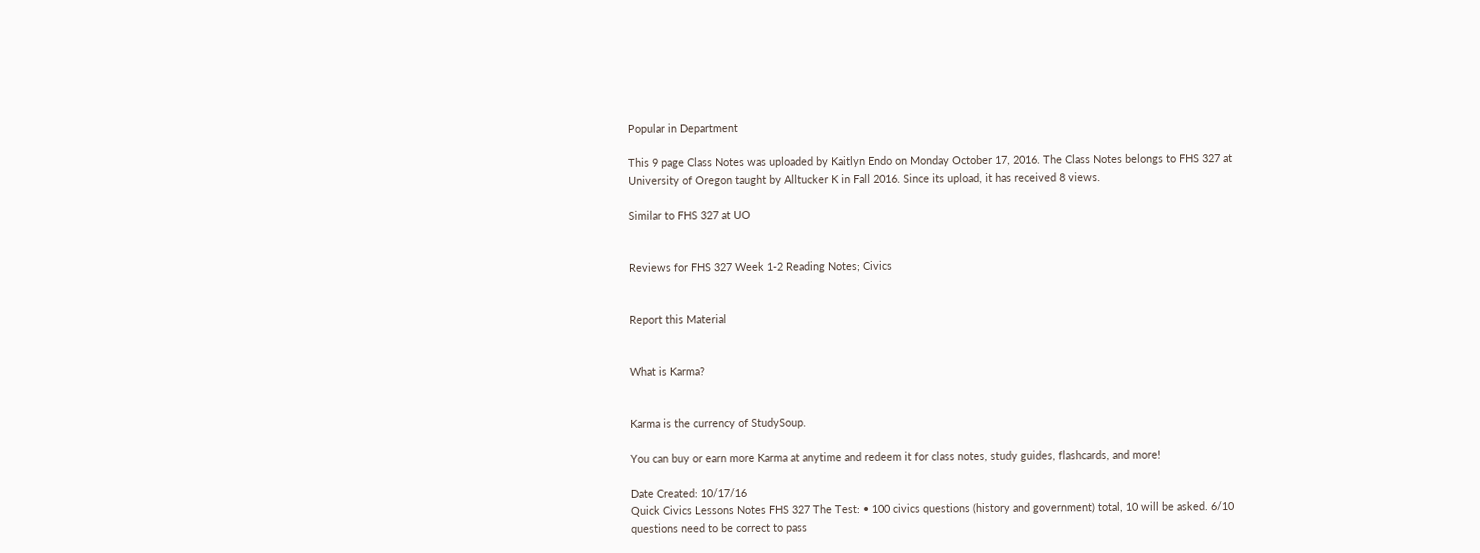Popular in Department

This 9 page Class Notes was uploaded by Kaitlyn Endo on Monday October 17, 2016. The Class Notes belongs to FHS 327 at University of Oregon taught by Alltucker K in Fall 2016. Since its upload, it has received 8 views.

Similar to FHS 327 at UO


Reviews for FHS 327 Week 1-2 Reading Notes; Civics


Report this Material


What is Karma?


Karma is the currency of StudySoup.

You can buy or earn more Karma at anytime and redeem it for class notes, study guides, flashcards, and more!

Date Created: 10/17/16
Quick Civics Lessons Notes FHS 327 The Test: • 100 civics questions (history and government) total, 10 will be asked. 6/10 questions need to be correct to pass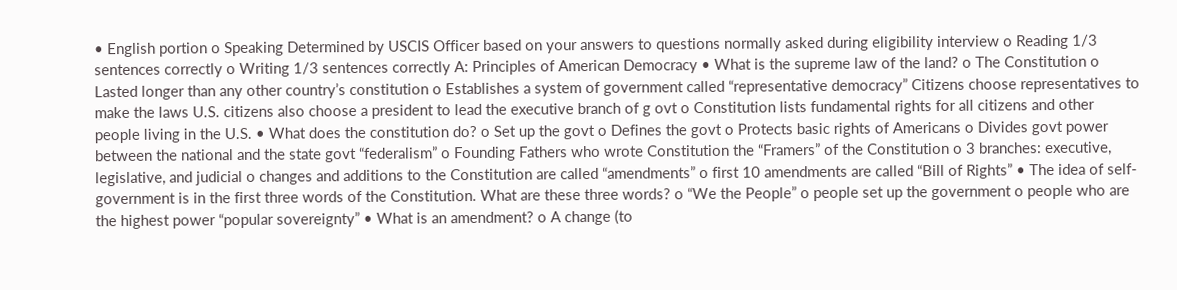• English portion o Speaking Determined by USCIS Officer based on your answers to questions normally asked during eligibility interview o Reading 1/3 sentences correctly o Writing 1/3 sentences correctly A: Principles of American Democracy • What is the supreme law of the land? o The Constitution o Lasted longer than any other country’s constitution o Establishes a system of government called “representative democracy” Citizens choose representatives to make the laws U.S. citizens also choose a president to lead the executive branch of g ovt o Constitution lists fundamental rights for all citizens and other people living in the U.S. • What does the constitution do? o Set up the govt o Defines the govt o Protects basic rights of Americans o Divides govt power between the national and the state govt “federalism” o Founding Fathers who wrote Constitution the “Framers” of the Constitution o 3 branches: executive, legislative, and judicial o changes and additions to the Constitution are called “amendments” o first 10 amendments are called “Bill of Rights” • The idea of self-government is in the first three words of the Constitution. What are these three words? o “We the People” o people set up the government o people who are the highest power “popular sovereignty” • What is an amendment? o A change (to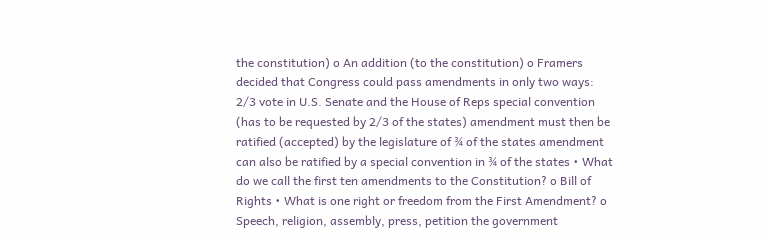the constitution) o An addition (to the constitution) o Framers decided that Congress could pass amendments in only two ways: 2/3 vote in U.S. Senate and the House of Reps special convention (has to be requested by 2/3 of the states) amendment must then be ratified (accepted) by the legislature of ¾ of the states amendment can also be ratified by a special convention in ¾ of the states • What do we call the first ten amendments to the Constitution? o Bill of Rights • What is one right or freedom from the First Amendment? o Speech, religion, assembly, press, petition the government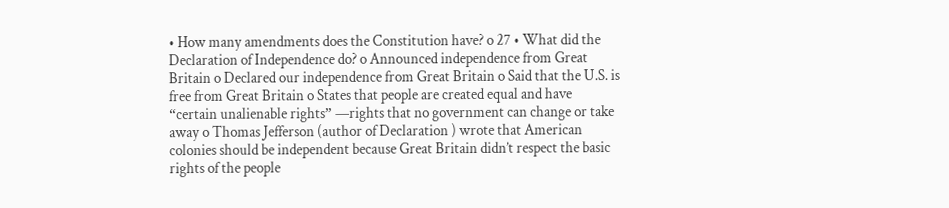• How many amendments does the Constitution have? o 27 • What did the Declaration of Independence do? o Announced independence from Great Britain o Declared our independence from Great Britain o Said that the U.S. is free from Great Britain o States that people are created equal and have “certain unalienable rights” —rights that no government can change or take away o Thomas Jefferson (author of Declaration ) wrote that American colonies should be independent because Great Britain didn’t respect the basic rights of the people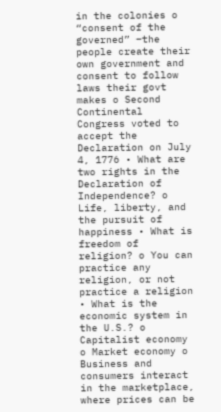in the colonies o “consent of the governed” –the people create their own government and consent to follow laws their govt makes o Second Continental Congress voted to accept the Declaration on July 4, 1776 • What are two rights in the Declaration of Independence? o Life, liberty, and the pursuit of happiness • What is freedom of religion? o You can practice any religion, or not practice a religion • What is the economic system in the U.S.? o Capitalist economy o Market economy o Business and consumers interact in the marketplace, where prices can be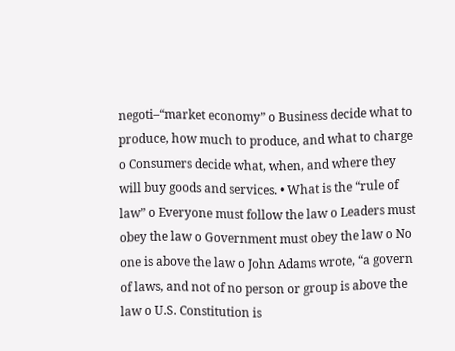negoti–“market economy” o Business decide what to produce, how much to produce, and what to charge o Consumers decide what, when, and where they will buy goods and services. • What is the “rule of law” o Everyone must follow the law o Leaders must obey the law o Government must obey the law o No one is above the law o John Adams wrote, “a govern of laws, and not of no person or group is above the law o U.S. Constitution is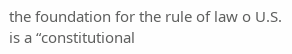the foundation for the rule of law o U.S. is a “constitutional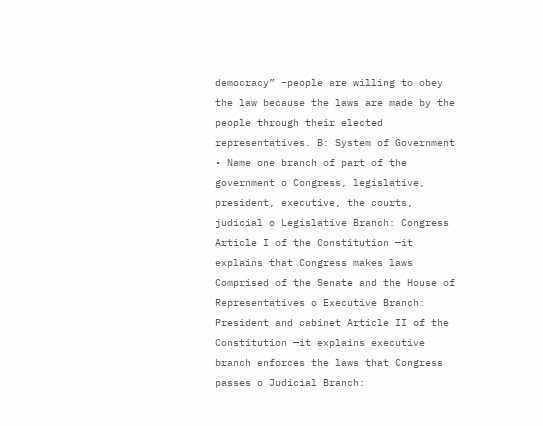democracy” –people are willing to obey the law because the laws are made by the people through their elected representatives. B: System of Government • Name one branch of part of the government o Congress, legislative, president, executive, the courts, judicial o Legislative Branch: Congress Article I of the Constitution —it explains that Congress makes laws Comprised of the Senate and the House of Representatives o Executive Branch: President and cabinet Article II of the Constitution —it explains executive branch enforces the laws that Congress passes o Judicial Branch: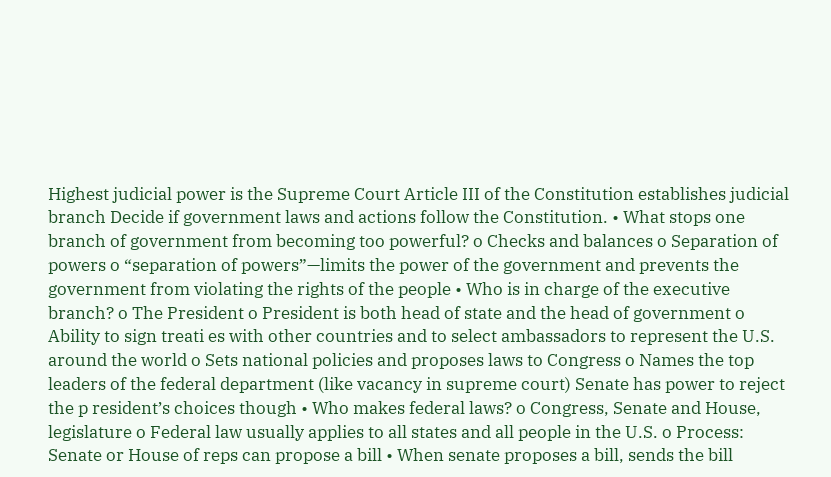Highest judicial power is the Supreme Court Article III of the Constitution establishes judicial branch Decide if government laws and actions follow the Constitution. • What stops one branch of government from becoming too powerful? o Checks and balances o Separation of powers o “separation of powers”—limits the power of the government and prevents the government from violating the rights of the people • Who is in charge of the executive branch? o The President o President is both head of state and the head of government o Ability to sign treati es with other countries and to select ambassadors to represent the U.S. around the world o Sets national policies and proposes laws to Congress o Names the top leaders of the federal department (like vacancy in supreme court) Senate has power to reject the p resident’s choices though • Who makes federal laws? o Congress, Senate and House, legislature o Federal law usually applies to all states and all people in the U.S. o Process: Senate or House of reps can propose a bill • When senate proposes a bill, sends the bill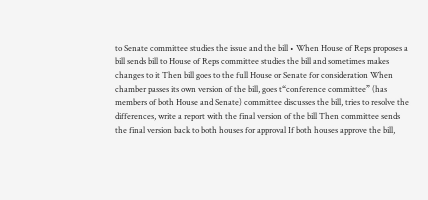to Senate committee studies the issue and the bill • When House of Reps proposes a bill sends bill to House of Reps committee studies the bill and sometimes makes changes to it Then bill goes to the full House or Senate for consideration When chamber passes its own version of the bill, goes t“conference committee” (has members of both House and Senate) committee discusses the bill, tries to resolve the differences, write a report with the final version of the bill Then committee sends the final version back to both houses for approval If both houses approve the bill,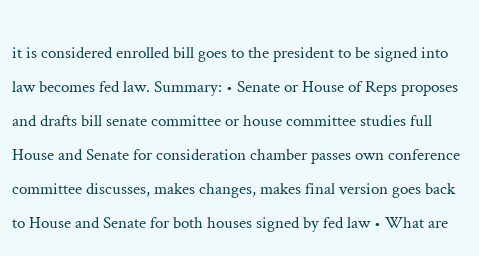it is considered enrolled bill goes to the president to be signed into law becomes fed law. Summary: • Senate or House of Reps proposes and drafts bill senate committee or house committee studies full House and Senate for consideration chamber passes own conference committee discusses, makes changes, makes final version goes back to House and Senate for both houses signed by fed law • What are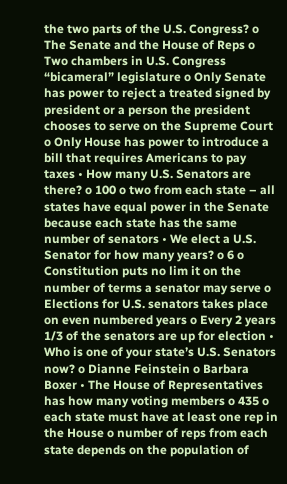the two parts of the U.S. Congress? o The Senate and the House of Reps o Two chambers in U.S. Congress “bicameral” legislature o Only Senate has power to reject a treated signed by president or a person the president chooses to serve on the Supreme Court o Only House has power to introduce a bill that requires Americans to pay taxes • How many U.S. Senators are there? o 100 o two from each state – all states have equal power in the Senate because each state has the same number of senators • We elect a U.S. Senator for how many years? o 6 o Constitution puts no lim it on the number of terms a senator may serve o Elections for U.S. senators takes place on even numbered years o Every 2 years 1/3 of the senators are up for election • Who is one of your state’s U.S. Senators now? o Dianne Feinstein o Barbara Boxer • The House of Representatives has how many voting members o 435 o each state must have at least one rep in the House o number of reps from each state depends on the population of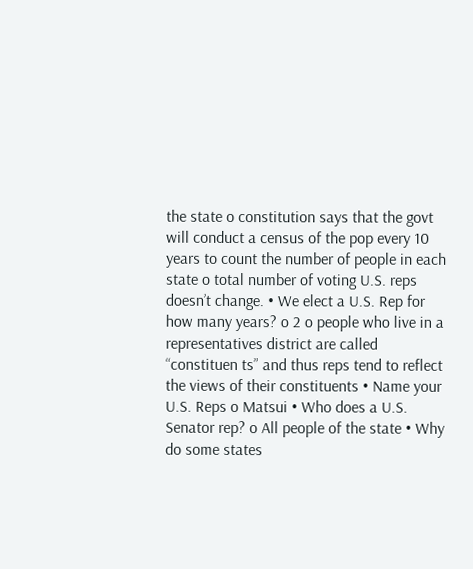the state o constitution says that the govt will conduct a census of the pop every 10 years to count the number of people in each state o total number of voting U.S. reps doesn’t change. • We elect a U.S. Rep for how many years? o 2 o people who live in a representatives district are called “constituen ts” and thus reps tend to reflect the views of their constituents • Name your U.S. Reps o Matsui • Who does a U.S. Senator rep? o All people of the state • Why do some states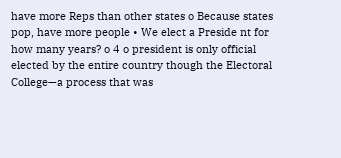have more Reps than other states o Because states pop, have more people • We elect a Preside nt for how many years? o 4 o president is only official elected by the entire country though the Electoral College—a process that was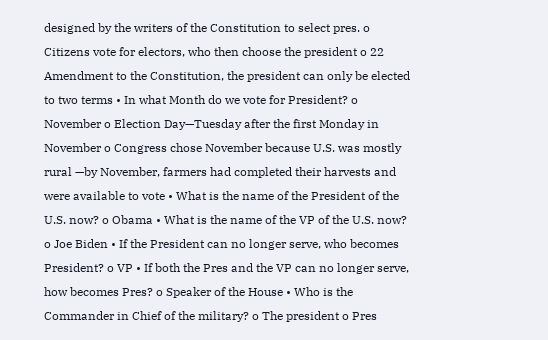designed by the writers of the Constitution to select pres. o Citizens vote for electors, who then choose the president o 22 Amendment to the Constitution, the president can only be elected to two terms • In what Month do we vote for President? o November o Election Day—Tuesday after the first Monday in November o Congress chose November because U.S. was mostly rural —by November, farmers had completed their harvests and were available to vote • What is the name of the President of the U.S. now? o Obama • What is the name of the VP of the U.S. now? o Joe Biden • If the President can no longer serve, who becomes President? o VP • If both the Pres and the VP can no longer serve, how becomes Pres? o Speaker of the House • Who is the Commander in Chief of the military? o The president o Pres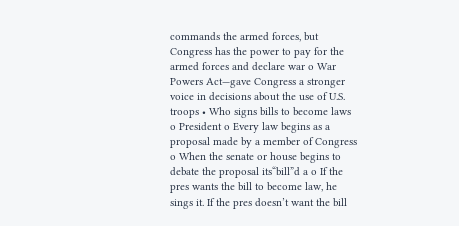commands the armed forces, but Congress has the power to pay for the armed forces and declare war o War Powers Act—gave Congress a stronger voice in decisions about the use of U.S. troops • Who signs bills to become laws o President o Every law begins as a proposal made by a member of Congress o When the senate or house begins to debate the proposal its“bill”d a o If the pres wants the bill to become law, he sings it. If the pres doesn’t want the bill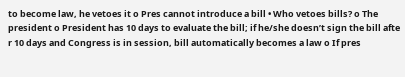to become law, he vetoes it o Pres cannot introduce a bill • Who vetoes bills? o The president o President has 10 days to evaluate the bill; if he/she doesn’t sign the bill afte r 10 days and Congress is in session, bill automatically becomes a law o If pres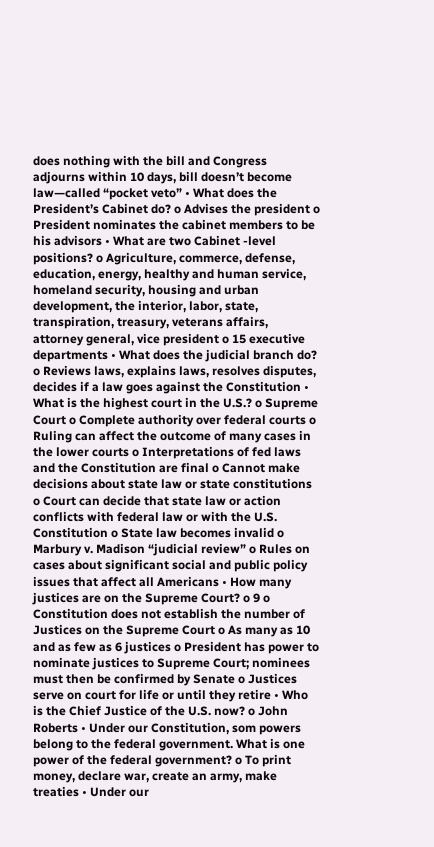does nothing with the bill and Congress adjourns within 10 days, bill doesn’t become law—called “pocket veto” • What does the President’s Cabinet do? o Advises the president o President nominates the cabinet members to be his advisors • What are two Cabinet -level positions? o Agriculture, commerce, defense, education, energy, healthy and human service, homeland security, housing and urban development, the interior, labor, state, transpiration, treasury, veterans affairs, attorney general, vice president o 15 executive departments • What does the judicial branch do? o Reviews laws, explains laws, resolves disputes, decides if a law goes against the Constitution • What is the highest court in the U.S.? o Supreme Court o Complete authority over federal courts o Ruling can affect the outcome of many cases in the lower courts o Interpretations of fed laws and the Constitution are final o Cannot make decisions about state law or state constitutions o Court can decide that state law or action conflicts with federal law or with the U.S. Constitution o State law becomes invalid o Marbury v. Madison “judicial review” o Rules on cases about significant social and public policy issues that affect all Americans • How many justices are on the Supreme Court? o 9 o Constitution does not establish the number of Justices on the Supreme Court o As many as 10 and as few as 6 justices o President has power to nominate justices to Supreme Court; nominees must then be confirmed by Senate o Justices serve on court for life or until they retire • Who is the Chief Justice of the U.S. now? o John Roberts • Under our Constitution, som powers belong to the federal government. What is one power of the federal government? o To print money, declare war, create an army, make treaties • Under our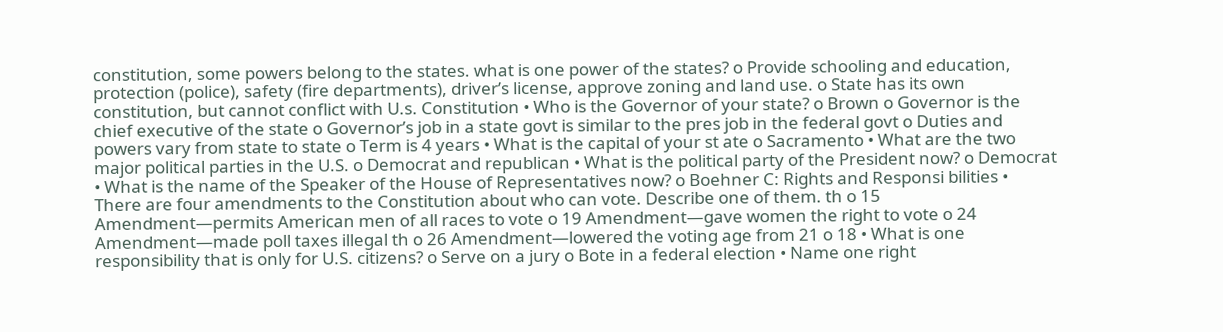constitution, some powers belong to the states. what is one power of the states? o Provide schooling and education, protection (police), safety (fire departments), driver’s license, approve zoning and land use. o State has its own constitution, but cannot conflict with U.s. Constitution • Who is the Governor of your state? o Brown o Governor is the chief executive of the state o Governor’s job in a state govt is similar to the pres job in the federal govt o Duties and powers vary from state to state o Term is 4 years • What is the capital of your st ate o Sacramento • What are the two major political parties in the U.S. o Democrat and republican • What is the political party of the President now? o Democrat • What is the name of the Speaker of the House of Representatives now? o Boehner C: Rights and Responsi bilities • There are four amendments to the Constitution about who can vote. Describe one of them. th o 15 Amendment—permits American men of all races to vote o 19 Amendment—gave women the right to vote o 24 Amendment—made poll taxes illegal th o 26 Amendment—lowered the voting age from 21 o 18 • What is one responsibility that is only for U.S. citizens? o Serve on a jury o Bote in a federal election • Name one right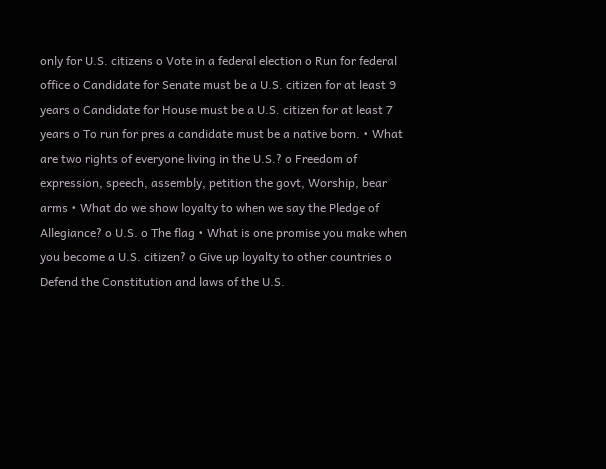only for U.S. citizens o Vote in a federal election o Run for federal office o Candidate for Senate must be a U.S. citizen for at least 9 years o Candidate for House must be a U.S. citizen for at least 7 years o To run for pres a candidate must be a native born. • What are two rights of everyone living in the U.S.? o Freedom of expression, speech, assembly, petition the govt, Worship, bear arms • What do we show loyalty to when we say the Pledge of Allegiance? o U.S. o The flag • What is one promise you make when you become a U.S. citizen? o Give up loyalty to other countries o Defend the Constitution and laws of the U.S.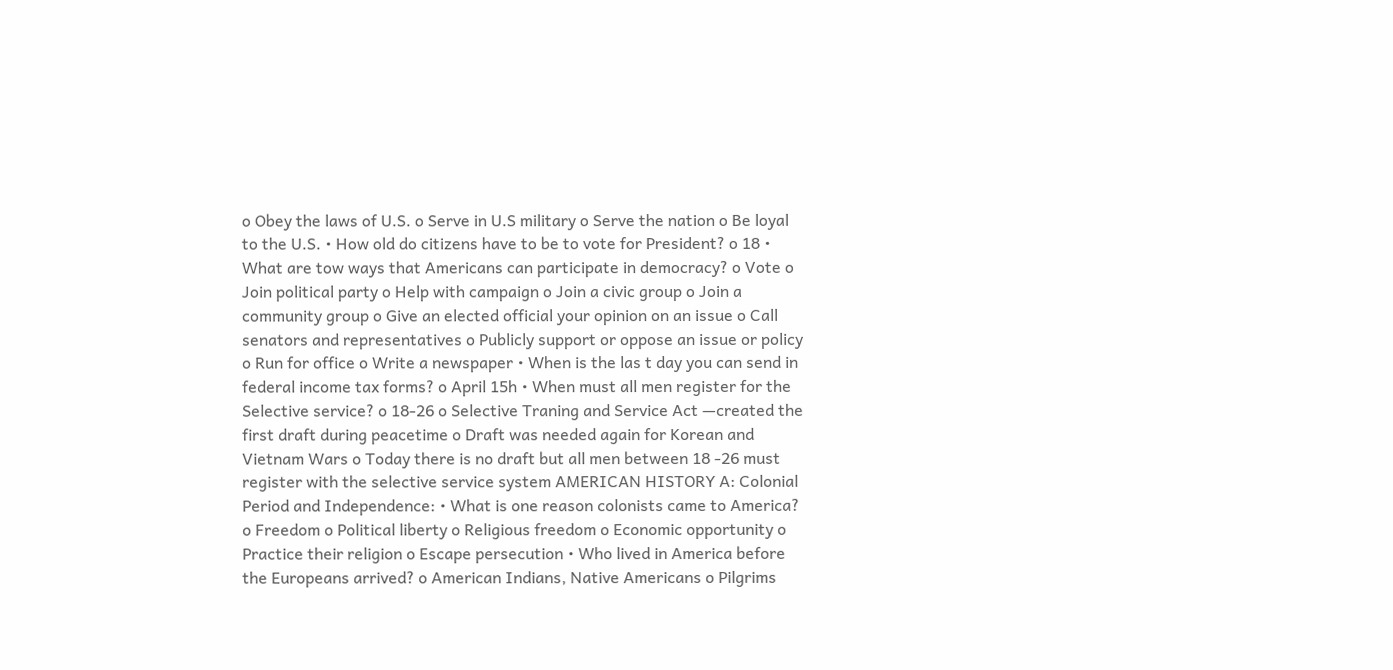o Obey the laws of U.S. o Serve in U.S military o Serve the nation o Be loyal to the U.S. • How old do citizens have to be to vote for President? o 18 • What are tow ways that Americans can participate in democracy? o Vote o Join political party o Help with campaign o Join a civic group o Join a community group o Give an elected official your opinion on an issue o Call senators and representatives o Publicly support or oppose an issue or policy o Run for office o Write a newspaper • When is the las t day you can send in federal income tax forms? o April 15h • When must all men register for the Selective service? o 18-26 o Selective Traning and Service Act —created the first draft during peacetime o Draft was needed again for Korean and Vietnam Wars o Today there is no draft but all men between 18 -26 must register with the selective service system AMERICAN HISTORY A: Colonial Period and Independence: • What is one reason colonists came to America? o Freedom o Political liberty o Religious freedom o Economic opportunity o Practice their religion o Escape persecution • Who lived in America before the Europeans arrived? o American Indians, Native Americans o Pilgrims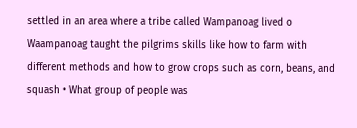settled in an area where a tribe called Wampanoag lived o Waampanoag taught the pilgrims skills like how to farm with different methods and how to grow crops such as corn, beans, and squash • What group of people was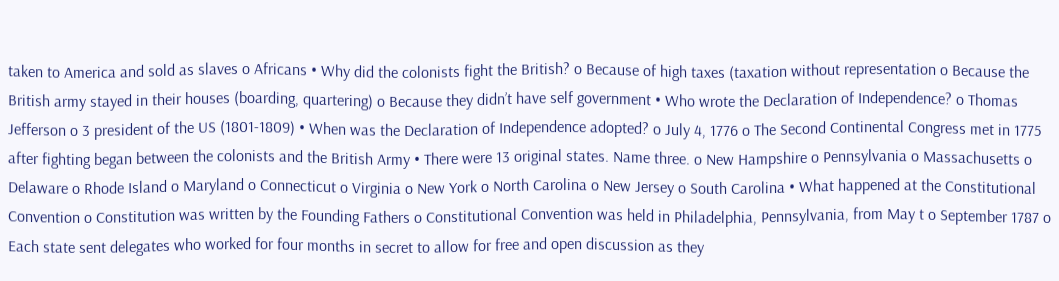taken to America and sold as slaves o Africans • Why did the colonists fight the British? o Because of high taxes (taxation without representation o Because the British army stayed in their houses (boarding, quartering) o Because they didn’t have self government • Who wrote the Declaration of Independence? o Thomas Jefferson o 3 president of the US (1801-1809) • When was the Declaration of Independence adopted? o July 4, 1776 o The Second Continental Congress met in 1775 after fighting began between the colonists and the British Army • There were 13 original states. Name three. o New Hampshire o Pennsylvania o Massachusetts o Delaware o Rhode Island o Maryland o Connecticut o Virginia o New York o North Carolina o New Jersey o South Carolina • What happened at the Constitutional Convention o Constitution was written by the Founding Fathers o Constitutional Convention was held in Philadelphia, Pennsylvania, from May t o September 1787 o Each state sent delegates who worked for four months in secret to allow for free and open discussion as they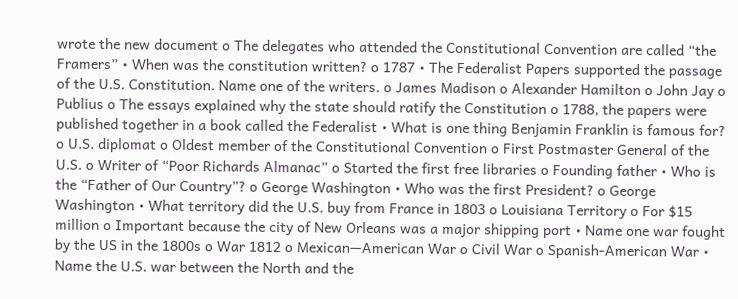wrote the new document o The delegates who attended the Constitutional Convention are called “the Framers” • When was the constitution written? o 1787 • The Federalist Papers supported the passage of the U.S. Constitution. Name one of the writers. o James Madison o Alexander Hamilton o John Jay o Publius o The essays explained why the state should ratify the Constitution o 1788, the papers were published together in a book called the Federalist • What is one thing Benjamin Franklin is famous for? o U.S. diplomat o Oldest member of the Constitutional Convention o First Postmaster General of the U.S. o Writer of “Poor Richards Almanac” o Started the first free libraries o Founding father • Who is the “Father of Our Country”? o George Washington • Who was the first President? o George Washington • What territory did the U.S. buy from France in 1803 o Louisiana Territory o For $15 million o Important because the city of New Orleans was a major shipping port • Name one war fought by the US in the 1800s o War 1812 o Mexican—American War o Civil War o Spanish-American War • Name the U.S. war between the North and the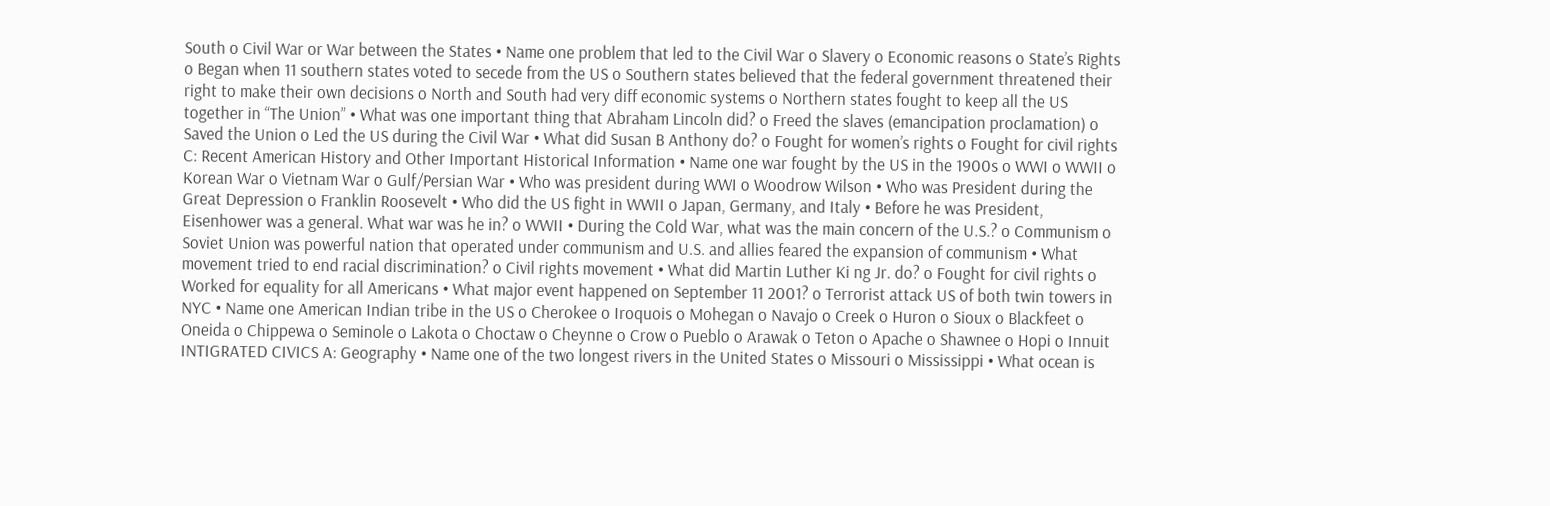South o Civil War or War between the States • Name one problem that led to the Civil War o Slavery o Economic reasons o State’s Rights o Began when 11 southern states voted to secede from the US o Southern states believed that the federal government threatened their right to make their own decisions o North and South had very diff economic systems o Northern states fought to keep all the US together in “The Union” • What was one important thing that Abraham Lincoln did? o Freed the slaves (emancipation proclamation) o Saved the Union o Led the US during the Civil War • What did Susan B Anthony do? o Fought for women’s rights o Fought for civil rights C: Recent American History and Other Important Historical Information • Name one war fought by the US in the 1900s o WWI o WWII o Korean War o Vietnam War o Gulf/Persian War • Who was president during WWI o Woodrow Wilson • Who was President during the Great Depression o Franklin Roosevelt • Who did the US fight in WWII o Japan, Germany, and Italy • Before he was President, Eisenhower was a general. What war was he in? o WWII • During the Cold War, what was the main concern of the U.S.? o Communism o Soviet Union was powerful nation that operated under communism and U.S. and allies feared the expansion of communism • What movement tried to end racial discrimination? o Civil rights movement • What did Martin Luther Ki ng Jr. do? o Fought for civil rights o Worked for equality for all Americans • What major event happened on September 11 2001? o Terrorist attack US of both twin towers in NYC • Name one American Indian tribe in the US o Cherokee o Iroquois o Mohegan o Navajo o Creek o Huron o Sioux o Blackfeet o Oneida o Chippewa o Seminole o Lakota o Choctaw o Cheynne o Crow o Pueblo o Arawak o Teton o Apache o Shawnee o Hopi o Innuit INTIGRATED CIVICS A: Geography • Name one of the two longest rivers in the United States o Missouri o Mississippi • What ocean is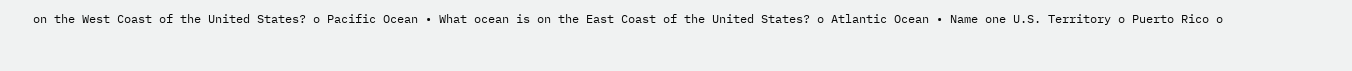on the West Coast of the United States? o Pacific Ocean • What ocean is on the East Coast of the United States? o Atlantic Ocean • Name one U.S. Territory o Puerto Rico o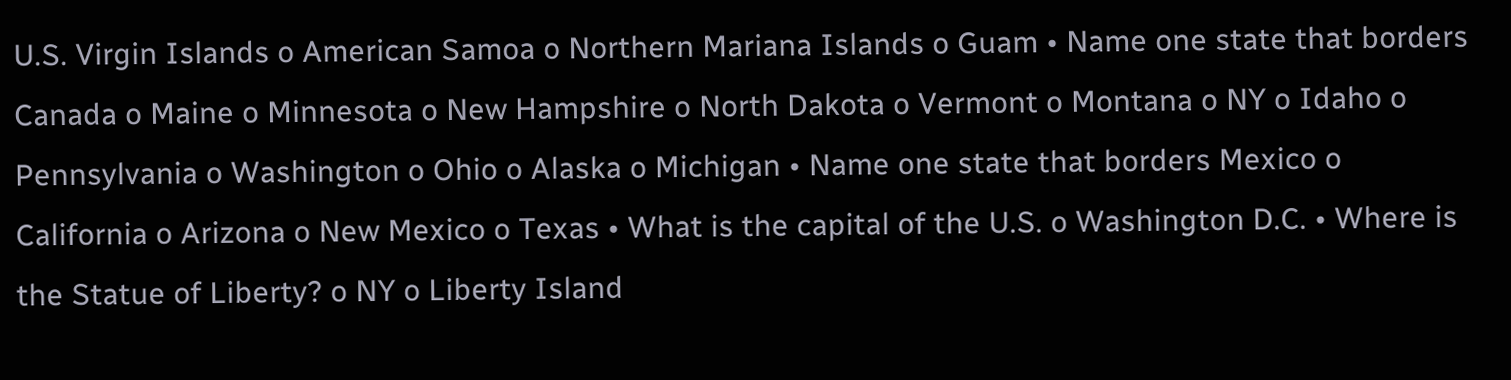U.S. Virgin Islands o American Samoa o Northern Mariana Islands o Guam • Name one state that borders Canada o Maine o Minnesota o New Hampshire o North Dakota o Vermont o Montana o NY o Idaho o Pennsylvania o Washington o Ohio o Alaska o Michigan • Name one state that borders Mexico o California o Arizona o New Mexico o Texas • What is the capital of the U.S. o Washington D.C. • Where is the Statue of Liberty? o NY o Liberty Island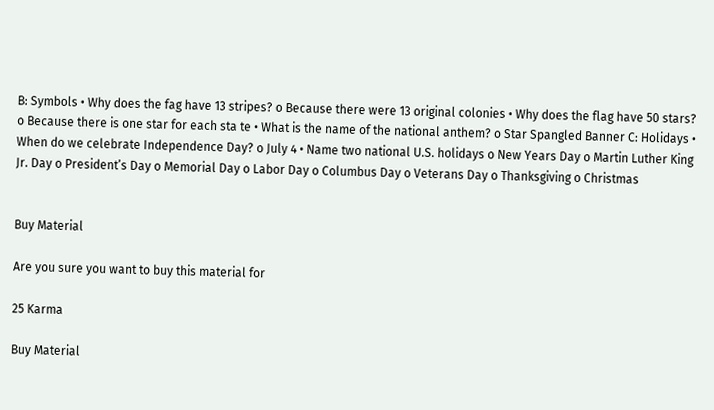B: Symbols • Why does the fag have 13 stripes? o Because there were 13 original colonies • Why does the flag have 50 stars? o Because there is one star for each sta te • What is the name of the national anthem? o Star Spangled Banner C: Holidays • When do we celebrate Independence Day? o July 4 • Name two national U.S. holidays o New Years Day o Martin Luther King Jr. Day o President’s Day o Memorial Day o Labor Day o Columbus Day o Veterans Day o Thanksgiving o Christmas


Buy Material

Are you sure you want to buy this material for

25 Karma

Buy Material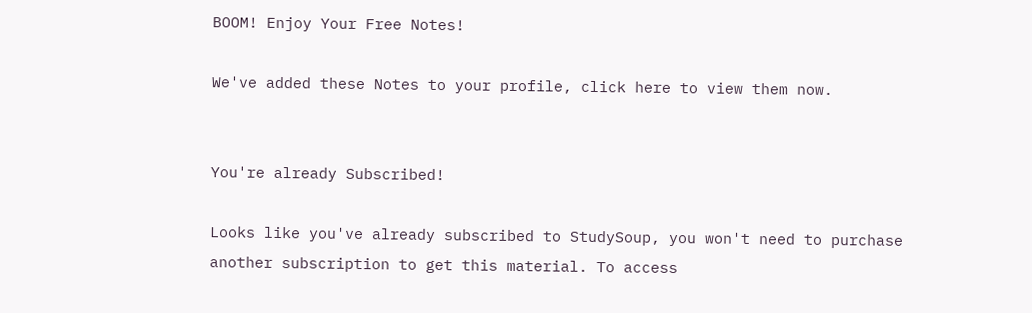BOOM! Enjoy Your Free Notes!

We've added these Notes to your profile, click here to view them now.


You're already Subscribed!

Looks like you've already subscribed to StudySoup, you won't need to purchase another subscription to get this material. To access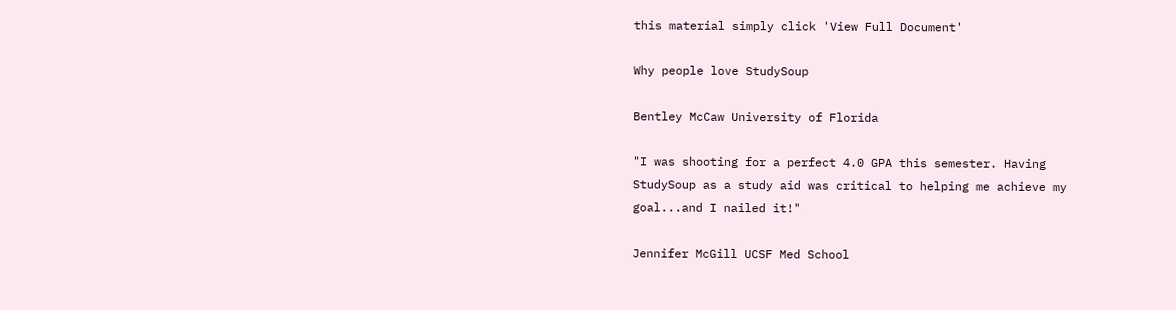this material simply click 'View Full Document'

Why people love StudySoup

Bentley McCaw University of Florida

"I was shooting for a perfect 4.0 GPA this semester. Having StudySoup as a study aid was critical to helping me achieve my goal...and I nailed it!"

Jennifer McGill UCSF Med School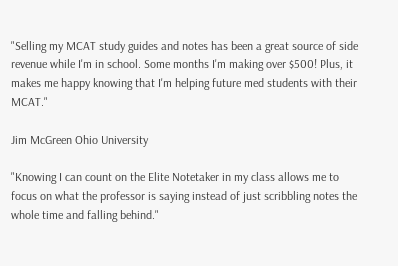"Selling my MCAT study guides and notes has been a great source of side revenue while I'm in school. Some months I'm making over $500! Plus, it makes me happy knowing that I'm helping future med students with their MCAT."

Jim McGreen Ohio University

"Knowing I can count on the Elite Notetaker in my class allows me to focus on what the professor is saying instead of just scribbling notes the whole time and falling behind."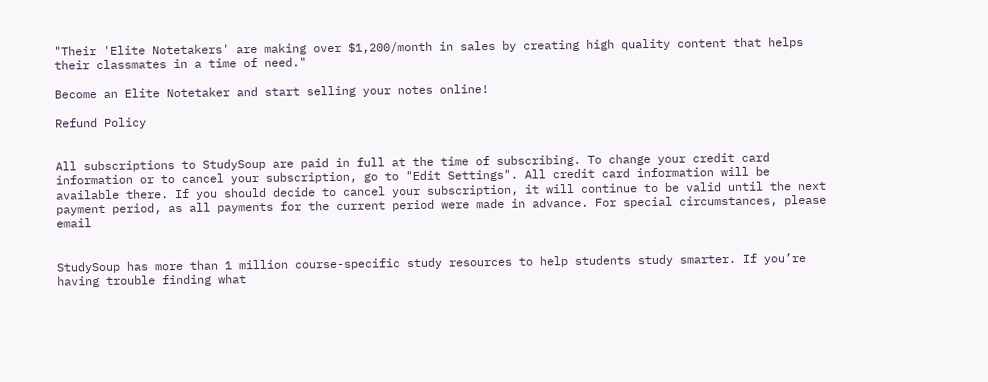"Their 'Elite Notetakers' are making over $1,200/month in sales by creating high quality content that helps their classmates in a time of need."

Become an Elite Notetaker and start selling your notes online!

Refund Policy


All subscriptions to StudySoup are paid in full at the time of subscribing. To change your credit card information or to cancel your subscription, go to "Edit Settings". All credit card information will be available there. If you should decide to cancel your subscription, it will continue to be valid until the next payment period, as all payments for the current period were made in advance. For special circumstances, please email


StudySoup has more than 1 million course-specific study resources to help students study smarter. If you’re having trouble finding what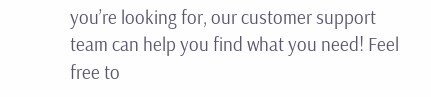you’re looking for, our customer support team can help you find what you need! Feel free to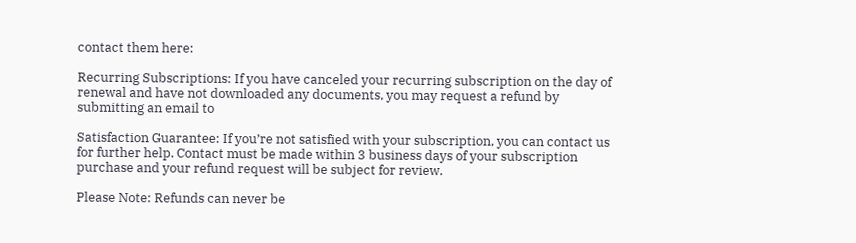contact them here:

Recurring Subscriptions: If you have canceled your recurring subscription on the day of renewal and have not downloaded any documents, you may request a refund by submitting an email to

Satisfaction Guarantee: If you’re not satisfied with your subscription, you can contact us for further help. Contact must be made within 3 business days of your subscription purchase and your refund request will be subject for review.

Please Note: Refunds can never be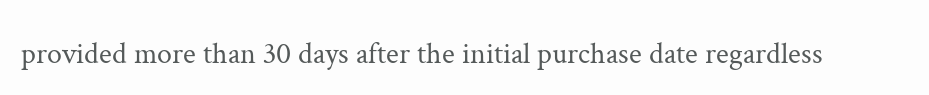provided more than 30 days after the initial purchase date regardless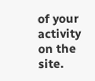of your activity on the site.